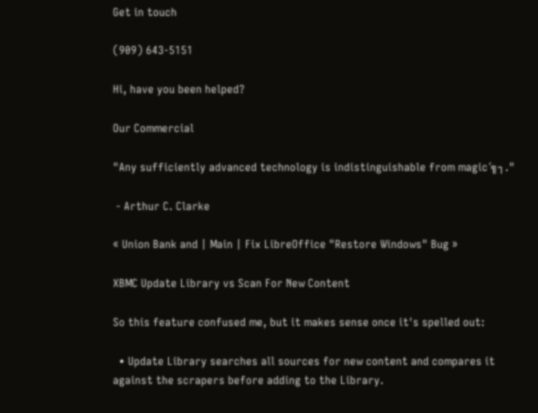Get in touch

(909) 643-5151

Hi, have you been helped?

Our Commercial

"Any sufficiently advanced technology is indistinguishable from magic´╗┐."

 - Arthur C. Clarke

« Union Bank and | Main | Fix LibreOffice "Restore Windows" Bug »

XBMC Update Library vs Scan For New Content

So this feature confused me, but it makes sense once it's spelled out:

  • Update Library searches all sources for new content and compares it against the scrapers before adding to the Library.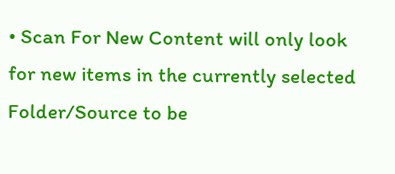• Scan For New Content will only look for new items in the currently selected Folder/Source to be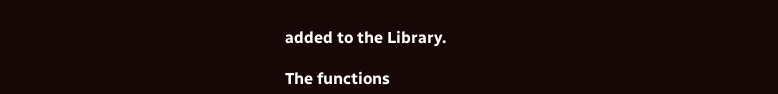added to the Library.

The functions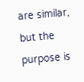are similar, but the purpose is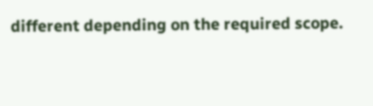different depending on the required scope.